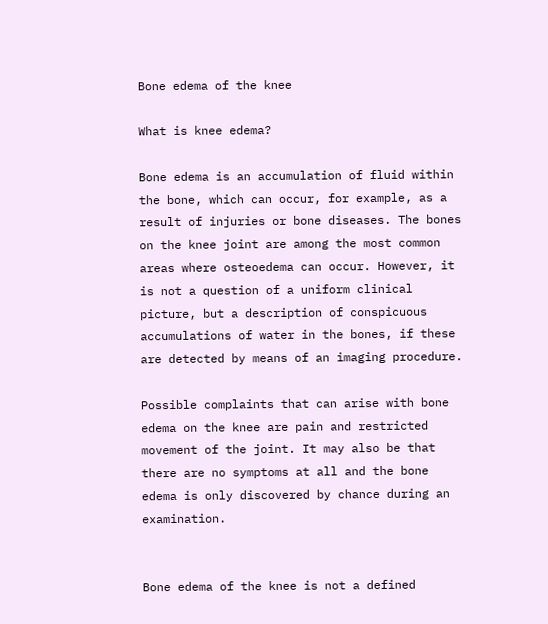Bone edema of the knee

What is knee edema?

Bone edema is an accumulation of fluid within the bone, which can occur, for example, as a result of injuries or bone diseases. The bones on the knee joint are among the most common areas where osteoedema can occur. However, it is not a question of a uniform clinical picture, but a description of conspicuous accumulations of water in the bones, if these are detected by means of an imaging procedure.

Possible complaints that can arise with bone edema on the knee are pain and restricted movement of the joint. It may also be that there are no symptoms at all and the bone edema is only discovered by chance during an examination.


Bone edema of the knee is not a defined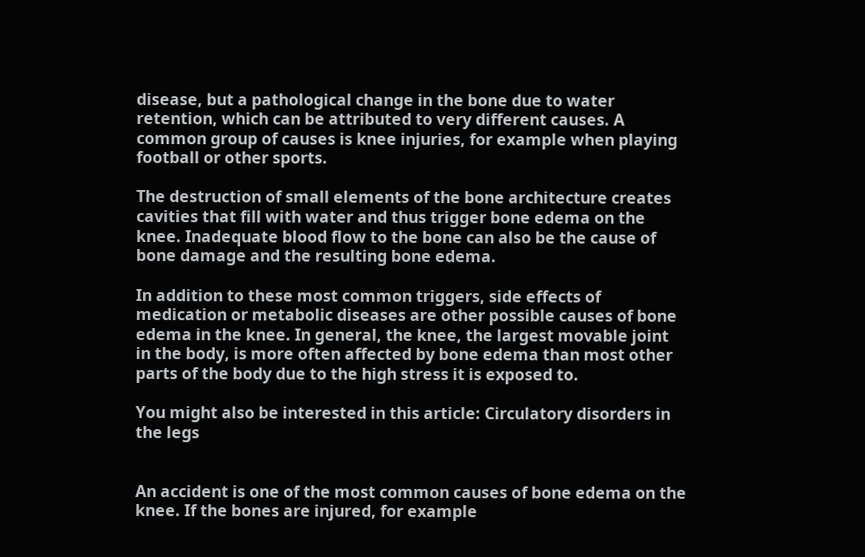disease, but a pathological change in the bone due to water retention, which can be attributed to very different causes. A common group of causes is knee injuries, for example when playing football or other sports.

The destruction of small elements of the bone architecture creates cavities that fill with water and thus trigger bone edema on the knee. Inadequate blood flow to the bone can also be the cause of bone damage and the resulting bone edema.

In addition to these most common triggers, side effects of medication or metabolic diseases are other possible causes of bone edema in the knee. In general, the knee, the largest movable joint in the body, is more often affected by bone edema than most other parts of the body due to the high stress it is exposed to.

You might also be interested in this article: Circulatory disorders in the legs


An accident is one of the most common causes of bone edema on the knee. If the bones are injured, for example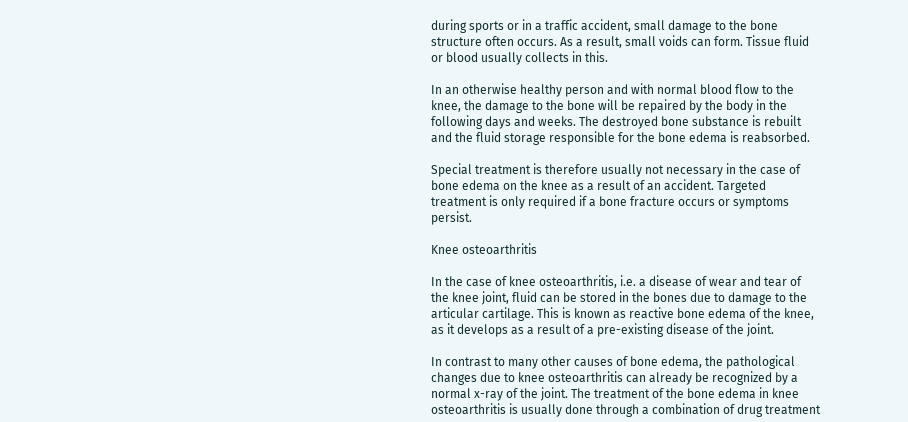during sports or in a traffic accident, small damage to the bone structure often occurs. As a result, small voids can form. Tissue fluid or blood usually collects in this.

In an otherwise healthy person and with normal blood flow to the knee, the damage to the bone will be repaired by the body in the following days and weeks. The destroyed bone substance is rebuilt and the fluid storage responsible for the bone edema is reabsorbed.

Special treatment is therefore usually not necessary in the case of bone edema on the knee as a result of an accident. Targeted treatment is only required if a bone fracture occurs or symptoms persist.

Knee osteoarthritis

In the case of knee osteoarthritis, i.e. a disease of wear and tear of the knee joint, fluid can be stored in the bones due to damage to the articular cartilage. This is known as reactive bone edema of the knee, as it develops as a result of a pre-existing disease of the joint.

In contrast to many other causes of bone edema, the pathological changes due to knee osteoarthritis can already be recognized by a normal x-ray of the joint. The treatment of the bone edema in knee osteoarthritis is usually done through a combination of drug treatment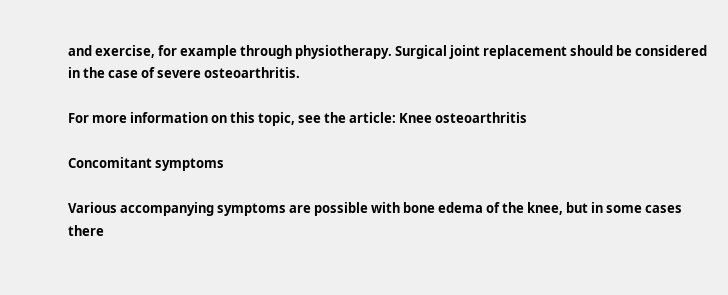and exercise, for example through physiotherapy. Surgical joint replacement should be considered in the case of severe osteoarthritis.

For more information on this topic, see the article: Knee osteoarthritis

Concomitant symptoms

Various accompanying symptoms are possible with bone edema of the knee, but in some cases there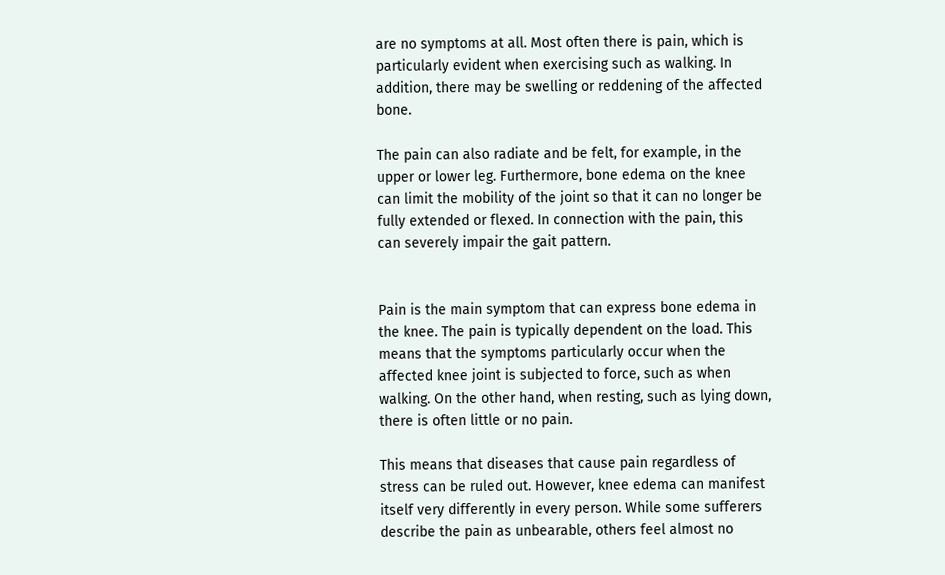are no symptoms at all. Most often there is pain, which is particularly evident when exercising such as walking. In addition, there may be swelling or reddening of the affected bone.

The pain can also radiate and be felt, for example, in the upper or lower leg. Furthermore, bone edema on the knee can limit the mobility of the joint so that it can no longer be fully extended or flexed. In connection with the pain, this can severely impair the gait pattern.


Pain is the main symptom that can express bone edema in the knee. The pain is typically dependent on the load. This means that the symptoms particularly occur when the affected knee joint is subjected to force, such as when walking. On the other hand, when resting, such as lying down, there is often little or no pain.

This means that diseases that cause pain regardless of stress can be ruled out. However, knee edema can manifest itself very differently in every person. While some sufferers describe the pain as unbearable, others feel almost no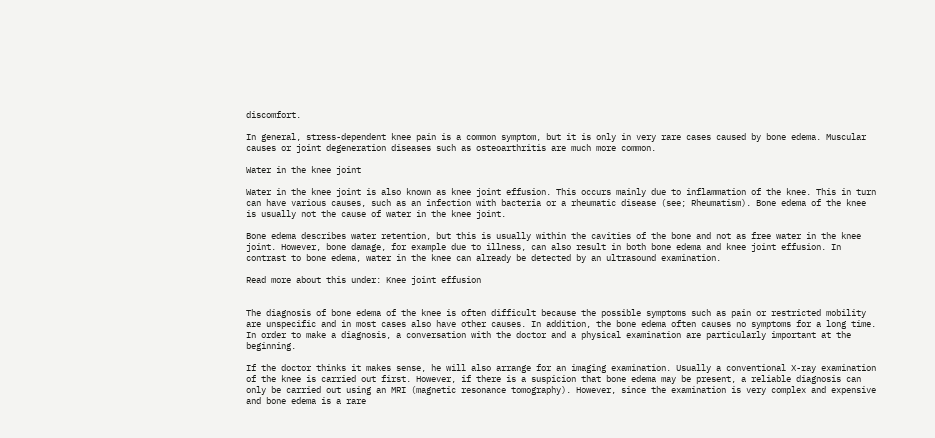discomfort.

In general, stress-dependent knee pain is a common symptom, but it is only in very rare cases caused by bone edema. Muscular causes or joint degeneration diseases such as osteoarthritis are much more common.

Water in the knee joint

Water in the knee joint is also known as knee joint effusion. This occurs mainly due to inflammation of the knee. This in turn can have various causes, such as an infection with bacteria or a rheumatic disease (see; Rheumatism). Bone edema of the knee is usually not the cause of water in the knee joint.

Bone edema describes water retention, but this is usually within the cavities of the bone and not as free water in the knee joint. However, bone damage, for example due to illness, can also result in both bone edema and knee joint effusion. In contrast to bone edema, water in the knee can already be detected by an ultrasound examination.

Read more about this under: Knee joint effusion


The diagnosis of bone edema of the knee is often difficult because the possible symptoms such as pain or restricted mobility are unspecific and in most cases also have other causes. In addition, the bone edema often causes no symptoms for a long time. In order to make a diagnosis, a conversation with the doctor and a physical examination are particularly important at the beginning.

If the doctor thinks it makes sense, he will also arrange for an imaging examination. Usually a conventional X-ray examination of the knee is carried out first. However, if there is a suspicion that bone edema may be present, a reliable diagnosis can only be carried out using an MRI (magnetic resonance tomography). However, since the examination is very complex and expensive and bone edema is a rare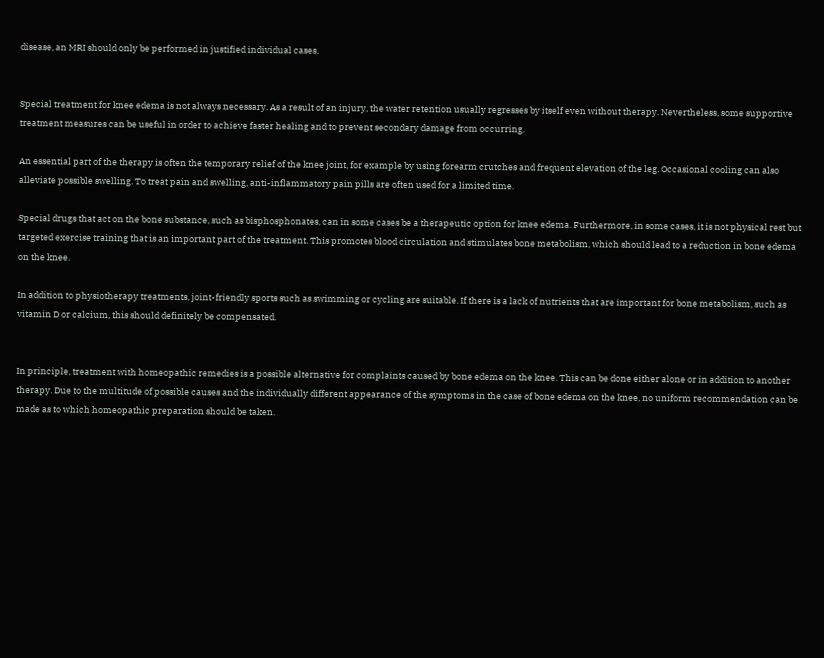disease, an MRI should only be performed in justified individual cases.


Special treatment for knee edema is not always necessary. As a result of an injury, the water retention usually regresses by itself even without therapy. Nevertheless, some supportive treatment measures can be useful in order to achieve faster healing and to prevent secondary damage from occurring.

An essential part of the therapy is often the temporary relief of the knee joint, for example by using forearm crutches and frequent elevation of the leg. Occasional cooling can also alleviate possible swelling. To treat pain and swelling, anti-inflammatory pain pills are often used for a limited time.

Special drugs that act on the bone substance, such as bisphosphonates, can in some cases be a therapeutic option for knee edema. Furthermore, in some cases, it is not physical rest but targeted exercise training that is an important part of the treatment. This promotes blood circulation and stimulates bone metabolism, which should lead to a reduction in bone edema on the knee.

In addition to physiotherapy treatments, joint-friendly sports such as swimming or cycling are suitable. If there is a lack of nutrients that are important for bone metabolism, such as vitamin D or calcium, this should definitely be compensated.


In principle, treatment with homeopathic remedies is a possible alternative for complaints caused by bone edema on the knee. This can be done either alone or in addition to another therapy. Due to the multitude of possible causes and the individually different appearance of the symptoms in the case of bone edema on the knee, no uniform recommendation can be made as to which homeopathic preparation should be taken.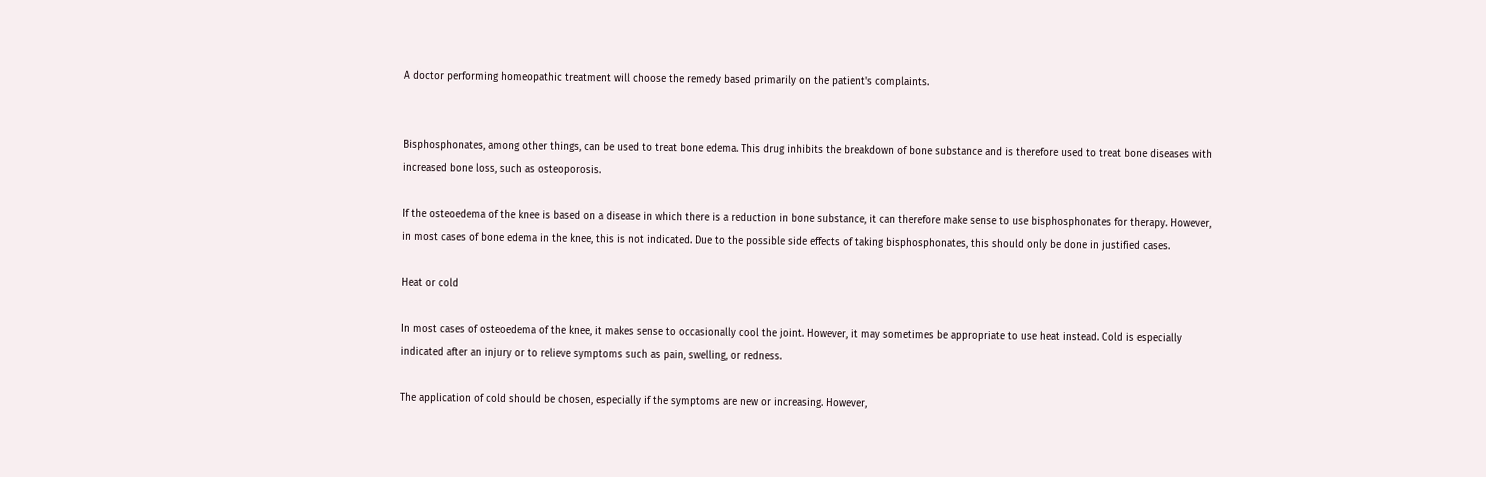A doctor performing homeopathic treatment will choose the remedy based primarily on the patient's complaints.


Bisphosphonates, among other things, can be used to treat bone edema. This drug inhibits the breakdown of bone substance and is therefore used to treat bone diseases with increased bone loss, such as osteoporosis.

If the osteoedema of the knee is based on a disease in which there is a reduction in bone substance, it can therefore make sense to use bisphosphonates for therapy. However, in most cases of bone edema in the knee, this is not indicated. Due to the possible side effects of taking bisphosphonates, this should only be done in justified cases.

Heat or cold

In most cases of osteoedema of the knee, it makes sense to occasionally cool the joint. However, it may sometimes be appropriate to use heat instead. Cold is especially indicated after an injury or to relieve symptoms such as pain, swelling, or redness.

The application of cold should be chosen, especially if the symptoms are new or increasing. However,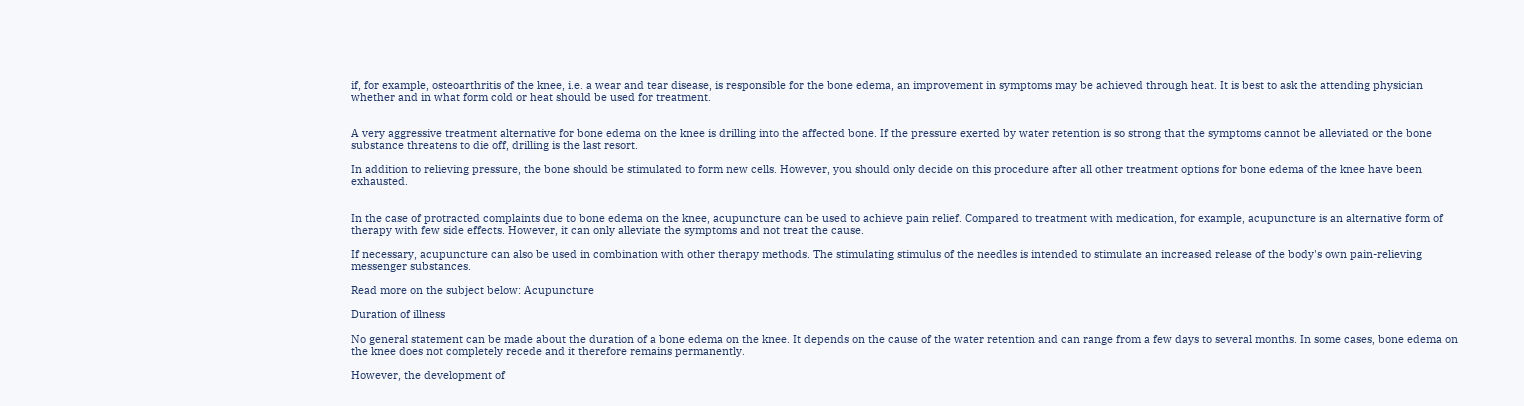if, for example, osteoarthritis of the knee, i.e. a wear and tear disease, is responsible for the bone edema, an improvement in symptoms may be achieved through heat. It is best to ask the attending physician whether and in what form cold or heat should be used for treatment.


A very aggressive treatment alternative for bone edema on the knee is drilling into the affected bone. If the pressure exerted by water retention is so strong that the symptoms cannot be alleviated or the bone substance threatens to die off, drilling is the last resort.

In addition to relieving pressure, the bone should be stimulated to form new cells. However, you should only decide on this procedure after all other treatment options for bone edema of the knee have been exhausted.


In the case of protracted complaints due to bone edema on the knee, acupuncture can be used to achieve pain relief. Compared to treatment with medication, for example, acupuncture is an alternative form of therapy with few side effects. However, it can only alleviate the symptoms and not treat the cause.

If necessary, acupuncture can also be used in combination with other therapy methods. The stimulating stimulus of the needles is intended to stimulate an increased release of the body's own pain-relieving messenger substances.

Read more on the subject below: Acupuncture

Duration of illness

No general statement can be made about the duration of a bone edema on the knee. It depends on the cause of the water retention and can range from a few days to several months. In some cases, bone edema on the knee does not completely recede and it therefore remains permanently.

However, the development of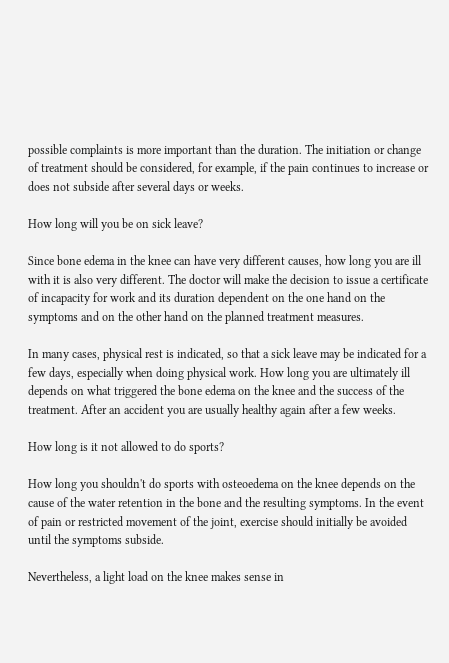possible complaints is more important than the duration. The initiation or change of treatment should be considered, for example, if the pain continues to increase or does not subside after several days or weeks.

How long will you be on sick leave?

Since bone edema in the knee can have very different causes, how long you are ill with it is also very different. The doctor will make the decision to issue a certificate of incapacity for work and its duration dependent on the one hand on the symptoms and on the other hand on the planned treatment measures.

In many cases, physical rest is indicated, so that a sick leave may be indicated for a few days, especially when doing physical work. How long you are ultimately ill depends on what triggered the bone edema on the knee and the success of the treatment. After an accident you are usually healthy again after a few weeks.

How long is it not allowed to do sports?

How long you shouldn't do sports with osteoedema on the knee depends on the cause of the water retention in the bone and the resulting symptoms. In the event of pain or restricted movement of the joint, exercise should initially be avoided until the symptoms subside.

Nevertheless, a light load on the knee makes sense in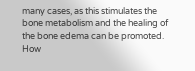many cases, as this stimulates the bone metabolism and the healing of the bone edema can be promoted. How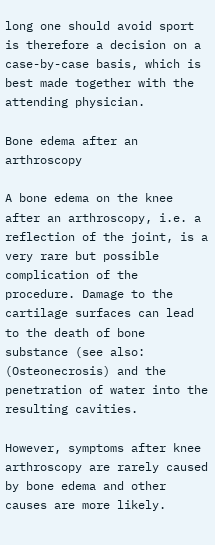long one should avoid sport is therefore a decision on a case-by-case basis, which is best made together with the attending physician.

Bone edema after an arthroscopy

A bone edema on the knee after an arthroscopy, i.e. a reflection of the joint, is a very rare but possible complication of the procedure. Damage to the cartilage surfaces can lead to the death of bone substance (see also: (Osteonecrosis) and the penetration of water into the resulting cavities.

However, symptoms after knee arthroscopy are rarely caused by bone edema and other causes are more likely.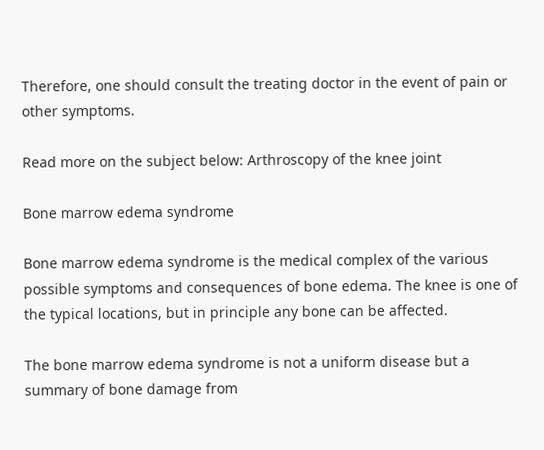Therefore, one should consult the treating doctor in the event of pain or other symptoms.

Read more on the subject below: Arthroscopy of the knee joint

Bone marrow edema syndrome

Bone marrow edema syndrome is the medical complex of the various possible symptoms and consequences of bone edema. The knee is one of the typical locations, but in principle any bone can be affected.

The bone marrow edema syndrome is not a uniform disease but a summary of bone damage from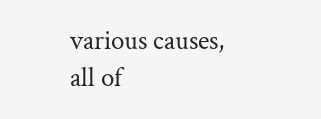various causes, all of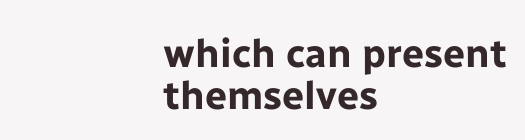which can present themselves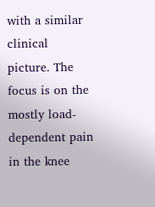with a similar clinical picture. The focus is on the mostly load-dependent pain in the knee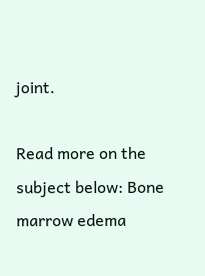joint.

Read more on the subject below: Bone marrow edema